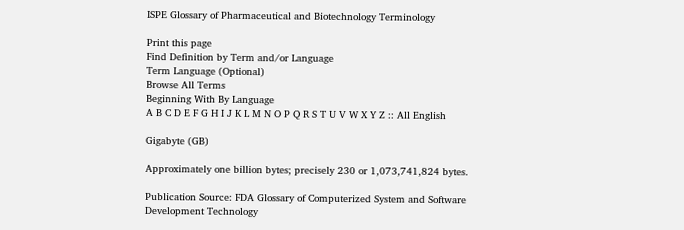ISPE Glossary of Pharmaceutical and Biotechnology Terminology

Print this page
Find Definition by Term and/or Language
Term Language (Optional)
Browse All Terms
Beginning With By Language
A B C D E F G H I J K L M N O P Q R S T U V W X Y Z :: All English

Gigabyte (GB)

Approximately one billion bytes; precisely 230 or 1,073,741,824 bytes.

Publication Source: FDA Glossary of Computerized System and Software Development Technology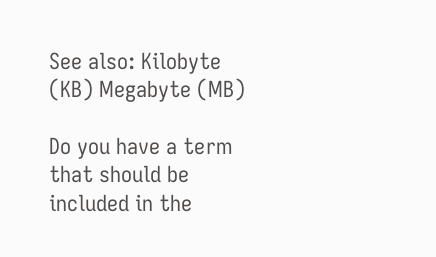See also: Kilobyte (KB) Megabyte (MB)

Do you have a term that should be included in the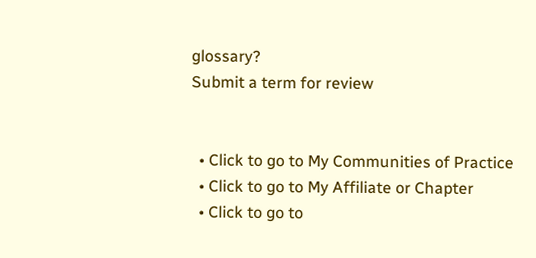glossary?
Submit a term for review


  • Click to go to My Communities of Practice
  • Click to go to My Affiliate or Chapter
  • Click to go to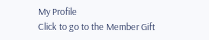My Profile
Click to go to the Member Gift